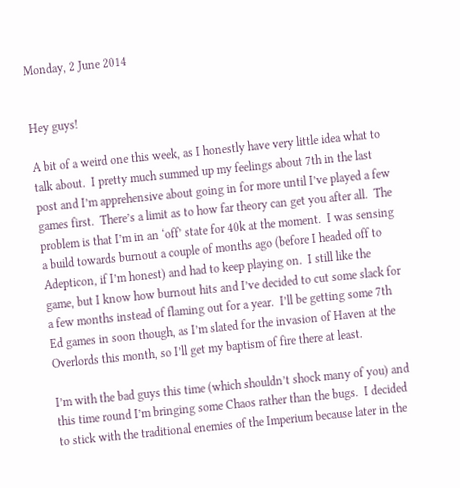Monday, 2 June 2014


Hey guys!

A bit of a weird one this week, as I honestly have very little idea what to talk about.  I pretty much summed up my feelings about 7th in the last post and I’m apprehensive about going in for more until I’ve played a few games first.  There’s a limit as to how far theory can get you after all.  The problem is that I’m in an ‘off’ state for 40k at the moment.  I was sensing a build towards burnout a couple of months ago (before I headed off to Adepticon, if I’m honest) and had to keep playing on.  I still like the game, but I know how burnout hits and I’ve decided to cut some slack for a few months instead of flaming out for a year.  I’ll be getting some 7th Ed games in soon though, as I’m slated for the invasion of Haven at the Overlords this month, so I’ll get my baptism of fire there at least.

I’m with the bad guys this time (which shouldn’t shock many of you) and this time round I’m bringing some Chaos rather than the bugs.  I decided to stick with the traditional enemies of the Imperium because later in the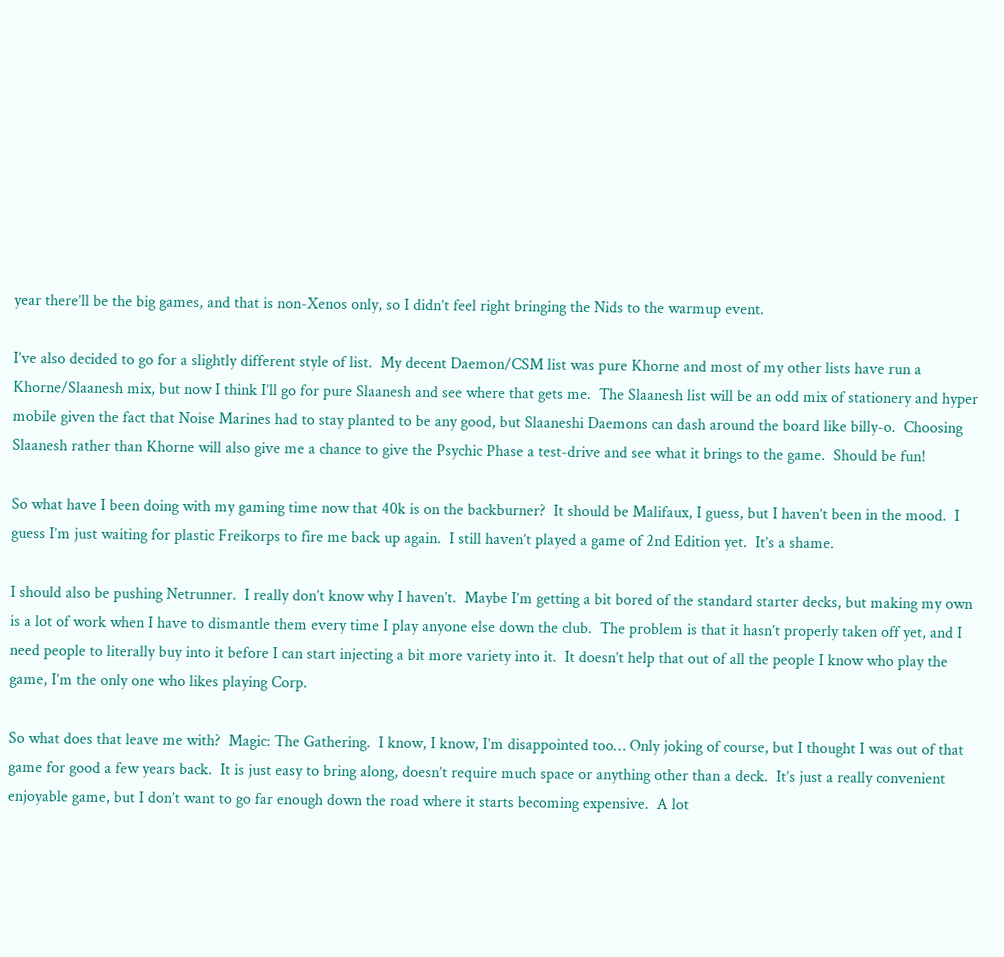year there’ll be the big games, and that is non-Xenos only, so I didn’t feel right bringing the Nids to the warmup event.

I’ve also decided to go for a slightly different style of list.  My decent Daemon/CSM list was pure Khorne and most of my other lists have run a Khorne/Slaanesh mix, but now I think I’ll go for pure Slaanesh and see where that gets me.  The Slaanesh list will be an odd mix of stationery and hyper mobile given the fact that Noise Marines had to stay planted to be any good, but Slaaneshi Daemons can dash around the board like billy-o.  Choosing Slaanesh rather than Khorne will also give me a chance to give the Psychic Phase a test-drive and see what it brings to the game.  Should be fun!

So what have I been doing with my gaming time now that 40k is on the backburner?  It should be Malifaux, I guess, but I haven’t been in the mood.  I guess I’m just waiting for plastic Freikorps to fire me back up again.  I still haven’t played a game of 2nd Edition yet.  It’s a shame.

I should also be pushing Netrunner.  I really don’t know why I haven’t.  Maybe I’m getting a bit bored of the standard starter decks, but making my own is a lot of work when I have to dismantle them every time I play anyone else down the club.  The problem is that it hasn’t properly taken off yet, and I need people to literally buy into it before I can start injecting a bit more variety into it.  It doesn’t help that out of all the people I know who play the game, I’m the only one who likes playing Corp.

So what does that leave me with?  Magic: The Gathering.  I know, I know, I’m disappointed too… Only joking of course, but I thought I was out of that game for good a few years back.  It is just easy to bring along, doesn’t require much space or anything other than a deck.  It’s just a really convenient enjoyable game, but I don’t want to go far enough down the road where it starts becoming expensive.  A lot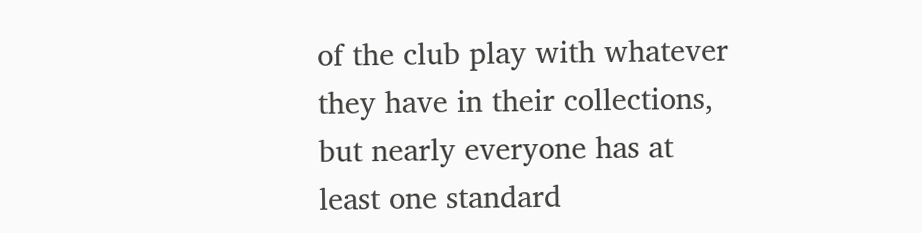of the club play with whatever they have in their collections, but nearly everyone has at least one standard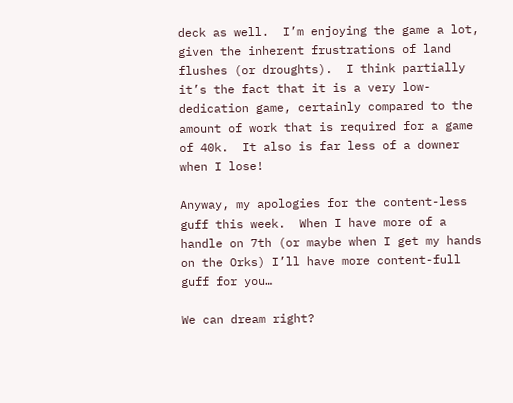deck as well.  I’m enjoying the game a lot, given the inherent frustrations of land flushes (or droughts).  I think partially it’s the fact that it is a very low-dedication game, certainly compared to the amount of work that is required for a game of 40k.  It also is far less of a downer when I lose!

Anyway, my apologies for the content-less guff this week.  When I have more of a handle on 7th (or maybe when I get my hands on the Orks) I’ll have more content-full guff for you…

We can dream right?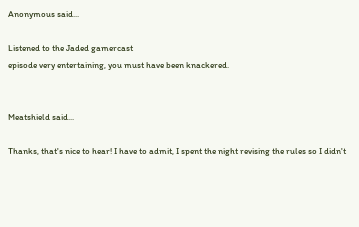Anonymous said...

Listened to the Jaded gamercast
episode very entertaining, you must have been knackered.


Meatshield said...

Thanks, that's nice to hear! I have to admit, I spent the night revising the rules so I didn't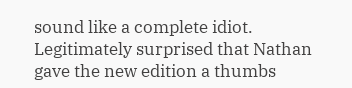sound like a complete idiot. Legitimately surprised that Nathan gave the new edition a thumbs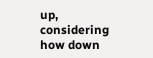up, considering how down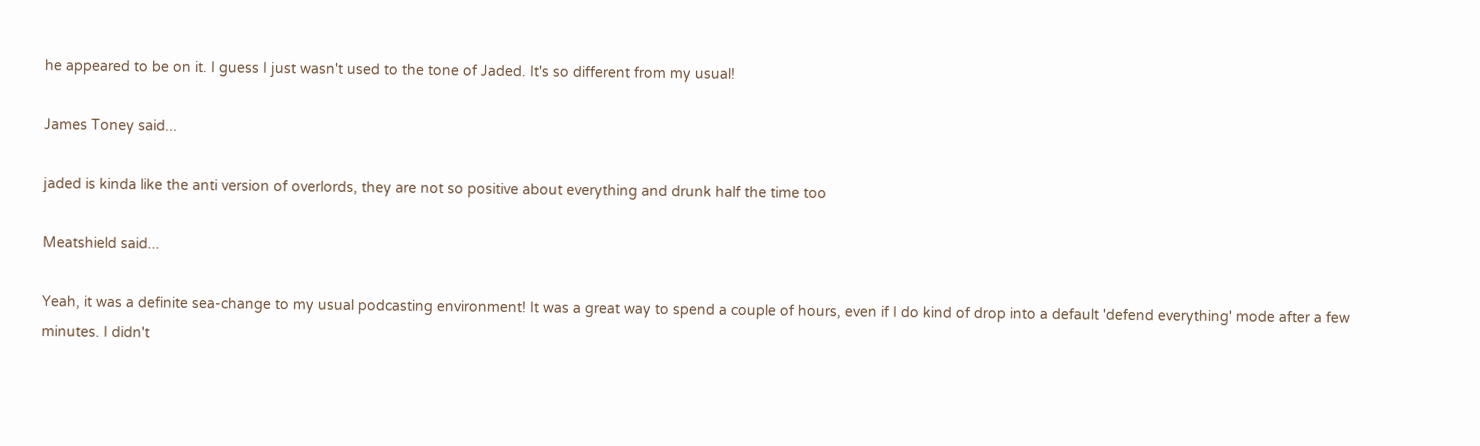he appeared to be on it. I guess I just wasn't used to the tone of Jaded. It's so different from my usual!

James Toney said...

jaded is kinda like the anti version of overlords, they are not so positive about everything and drunk half the time too

Meatshield said...

Yeah, it was a definite sea-change to my usual podcasting environment! It was a great way to spend a couple of hours, even if I do kind of drop into a default 'defend everything' mode after a few minutes. I didn't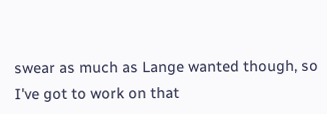swear as much as Lange wanted though, so I've got to work on that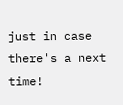just in case there's a next time!